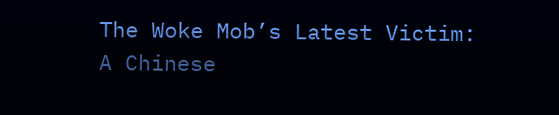The Woke Mob’s Latest Victim: A Chinese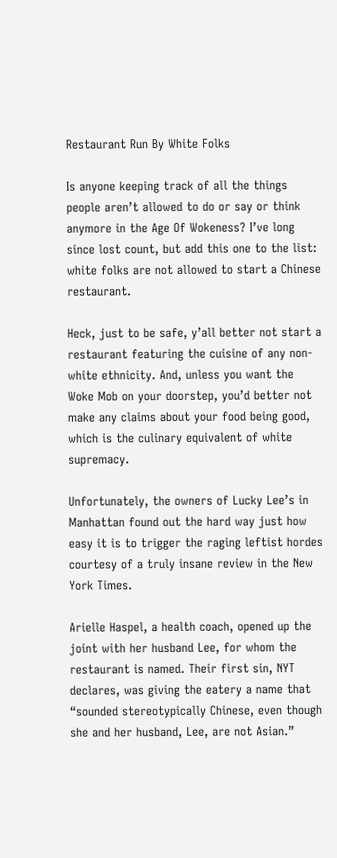Restaurant Run By White Folks

Is anyone keeping track of all the things people aren’t allowed to do or say or think anymore in the Age Of Wokeness? I’ve long since lost count, but add this one to the list: white folks are not allowed to start a Chinese restaurant.

Heck, just to be safe, y’all better not start a restaurant featuring the cuisine of any non-white ethnicity. And, unless you want the Woke Mob on your doorstep, you’d better not make any claims about your food being good, which is the culinary equivalent of white supremacy.

Unfortunately, the owners of Lucky Lee’s in Manhattan found out the hard way just how easy it is to trigger the raging leftist hordes courtesy of a truly insane review in the New York Times.

Arielle Haspel, a health coach, opened up the joint with her husband Lee, for whom the restaurant is named. Their first sin, NYT declares, was giving the eatery a name that “sounded stereotypically Chinese, even though she and her husband, Lee, are not Asian.”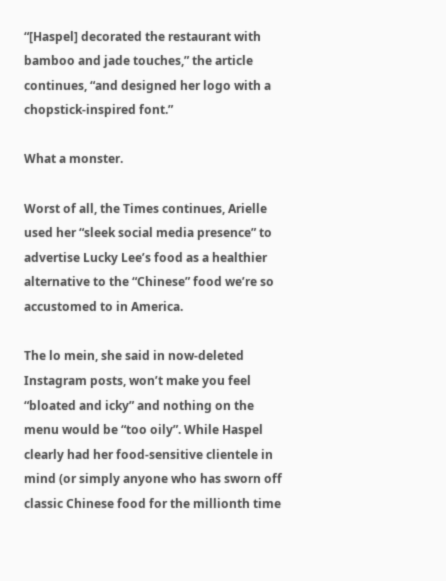“[Haspel] decorated the restaurant with bamboo and jade touches,” the article continues, “and designed her logo with a chopstick-inspired font.”

What a monster.

Worst of all, the Times continues, Arielle used her “sleek social media presence” to advertise Lucky Lee’s food as a healthier alternative to the “Chinese” food we’re so accustomed to in America.

The lo mein, she said in now-deleted Instagram posts, won’t make you feel “bloated and icky” and nothing on the menu would be “too oily”. While Haspel clearly had her food-sensitive clientele in mind (or simply anyone who has sworn off classic Chinese food for the millionth time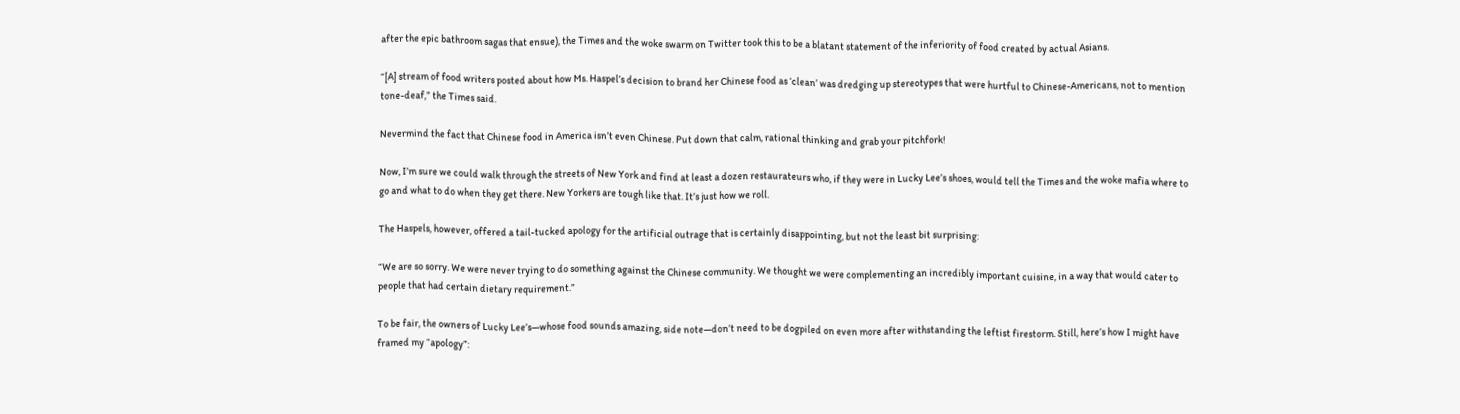after the epic bathroom sagas that ensue), the Times and the woke swarm on Twitter took this to be a blatant statement of the inferiority of food created by actual Asians.

“[A] stream of food writers posted about how Ms. Haspel’s decision to brand her Chinese food as ‘clean’ was dredging up stereotypes that were hurtful to Chinese-Americans, not to mention tone-deaf,” the Times said.

Nevermind the fact that Chinese food in America isn’t even Chinese. Put down that calm, rational thinking and grab your pitchfork!

Now, I’m sure we could walk through the streets of New York and find at least a dozen restaurateurs who, if they were in Lucky Lee’s shoes, would tell the Times and the woke mafia where to go and what to do when they get there. New Yorkers are tough like that. It’s just how we roll.

The Haspels, however, offered a tail-tucked apology for the artificial outrage that is certainly disappointing, but not the least bit surprising:

“We are so sorry. We were never trying to do something against the Chinese community. We thought we were complementing an incredibly important cuisine, in a way that would cater to people that had certain dietary requirement.”

To be fair, the owners of Lucky Lee’s—whose food sounds amazing, side note—don’t need to be dogpiled on even more after withstanding the leftist firestorm. Still, here’s how I might have framed my “apology”: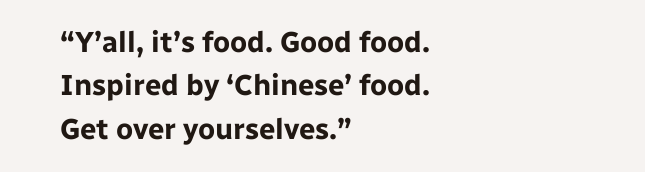“Y’all, it’s food. Good food. Inspired by ‘Chinese’ food. Get over yourselves.”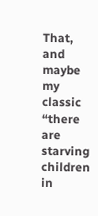That, and maybe my classic “there are starving children in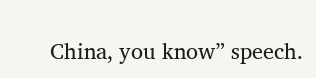China, you know” speech.